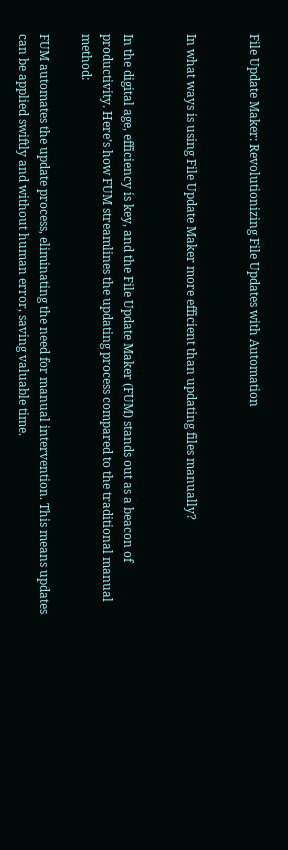File Update Maker: Revolutionizing File Updates with Automation


In what ways is using File Update Maker more efficient than updating files manually?


In the digital age, efficiency is key, and the File Update Maker (FUM) stands out as a beacon of productivity. Here’s how FUM streamlines the updating process compared to the traditional manual method:

FUM automates the update process, eliminating the need for manual intervention. This means updates can be applied swiftly and without human error, saving valuable time.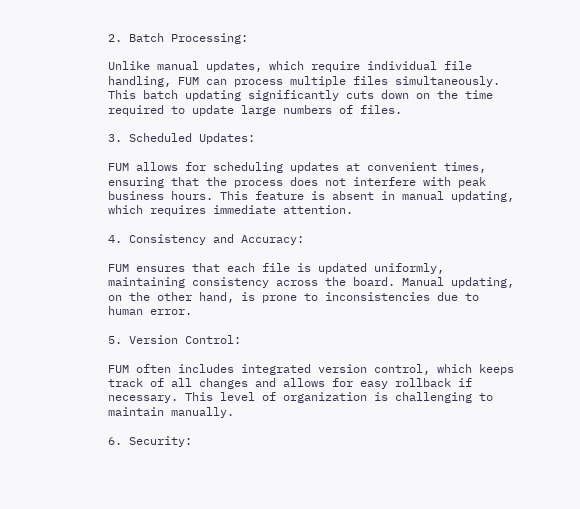2. Batch Processing:

Unlike manual updates, which require individual file handling, FUM can process multiple files simultaneously. This batch updating significantly cuts down on the time required to update large numbers of files.

3. Scheduled Updates:

FUM allows for scheduling updates at convenient times, ensuring that the process does not interfere with peak business hours. This feature is absent in manual updating, which requires immediate attention.

4. Consistency and Accuracy:

FUM ensures that each file is updated uniformly, maintaining consistency across the board. Manual updating, on the other hand, is prone to inconsistencies due to human error.

5. Version Control:

FUM often includes integrated version control, which keeps track of all changes and allows for easy rollback if necessary. This level of organization is challenging to maintain manually.

6. Security: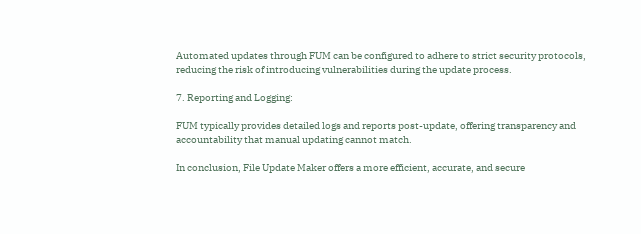Automated updates through FUM can be configured to adhere to strict security protocols, reducing the risk of introducing vulnerabilities during the update process.

7. Reporting and Logging:

FUM typically provides detailed logs and reports post-update, offering transparency and accountability that manual updating cannot match.

In conclusion, File Update Maker offers a more efficient, accurate, and secure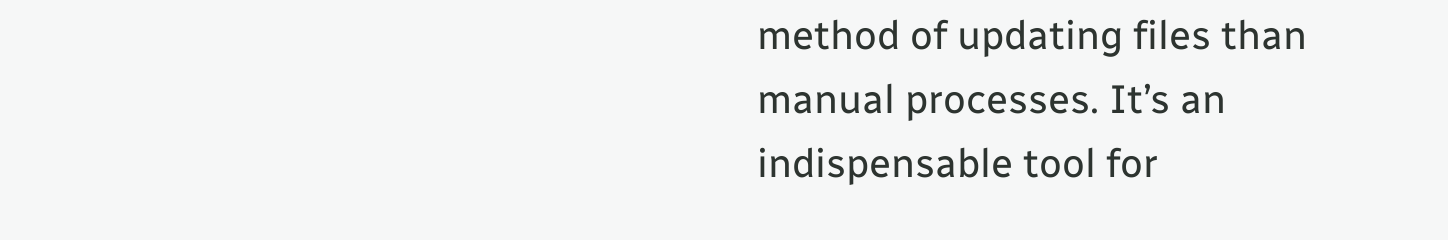method of updating files than manual processes. It’s an indispensable tool for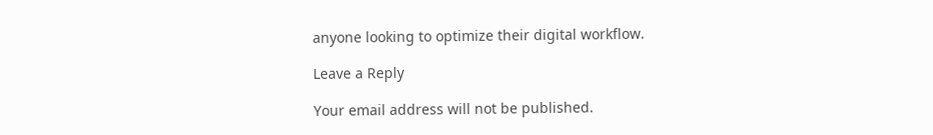anyone looking to optimize their digital workflow.

Leave a Reply

Your email address will not be published.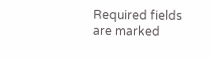Required fields are marked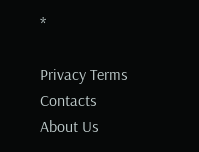*

Privacy Terms Contacts About Us